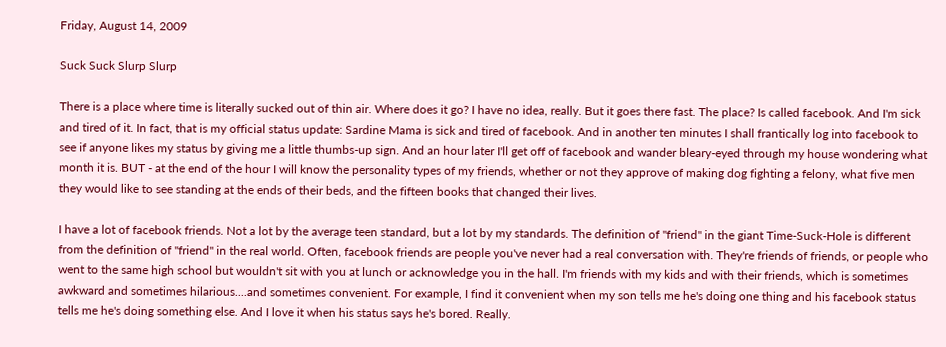Friday, August 14, 2009

Suck Suck Slurp Slurp

There is a place where time is literally sucked out of thin air. Where does it go? I have no idea, really. But it goes there fast. The place? Is called facebook. And I'm sick and tired of it. In fact, that is my official status update: Sardine Mama is sick and tired of facebook. And in another ten minutes I shall frantically log into facebook to see if anyone likes my status by giving me a little thumbs-up sign. And an hour later I'll get off of facebook and wander bleary-eyed through my house wondering what month it is. BUT - at the end of the hour I will know the personality types of my friends, whether or not they approve of making dog fighting a felony, what five men they would like to see standing at the ends of their beds, and the fifteen books that changed their lives.

I have a lot of facebook friends. Not a lot by the average teen standard, but a lot by my standards. The definition of "friend" in the giant Time-Suck-Hole is different from the definition of "friend" in the real world. Often, facebook friends are people you've never had a real conversation with. They're friends of friends, or people who went to the same high school but wouldn't sit with you at lunch or acknowledge you in the hall. I'm friends with my kids and with their friends, which is sometimes awkward and sometimes hilarious....and sometimes convenient. For example, I find it convenient when my son tells me he's doing one thing and his facebook status tells me he's doing something else. And I love it when his status says he's bored. Really.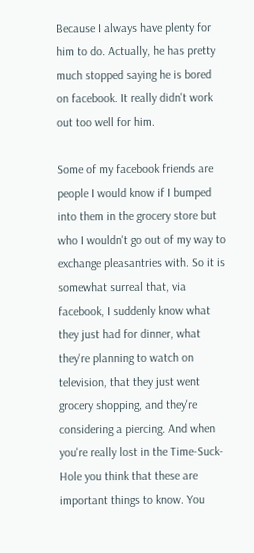Because I always have plenty for him to do. Actually, he has pretty much stopped saying he is bored on facebook. It really didn't work out too well for him.

Some of my facebook friends are people I would know if I bumped into them in the grocery store but who I wouldn't go out of my way to exchange pleasantries with. So it is somewhat surreal that, via facebook, I suddenly know what they just had for dinner, what they're planning to watch on television, that they just went grocery shopping, and they're considering a piercing. And when you're really lost in the Time-Suck-Hole you think that these are important things to know. You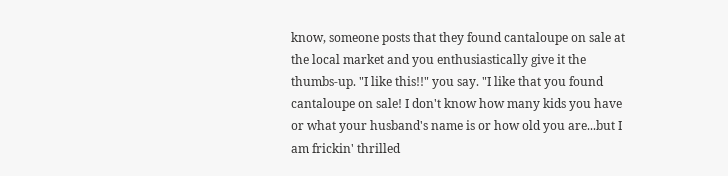know, someone posts that they found cantaloupe on sale at the local market and you enthusiastically give it the thumbs-up. "I like this!!" you say. "I like that you found cantaloupe on sale! I don't know how many kids you have or what your husband's name is or how old you are...but I am frickin' thrilled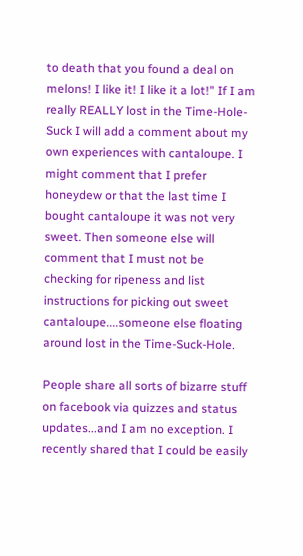to death that you found a deal on melons! I like it! I like it a lot!" If I am really REALLY lost in the Time-Hole-Suck I will add a comment about my own experiences with cantaloupe. I might comment that I prefer honeydew or that the last time I bought cantaloupe it was not very sweet. Then someone else will comment that I must not be checking for ripeness and list instructions for picking out sweet cantaloupe....someone else floating around lost in the Time-Suck-Hole.

People share all sorts of bizarre stuff on facebook via quizzes and status updates...and I am no exception. I recently shared that I could be easily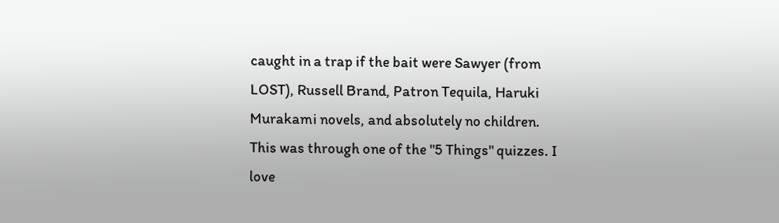caught in a trap if the bait were Sawyer (from LOST), Russell Brand, Patron Tequila, Haruki Murakami novels, and absolutely no children. This was through one of the "5 Things" quizzes. I love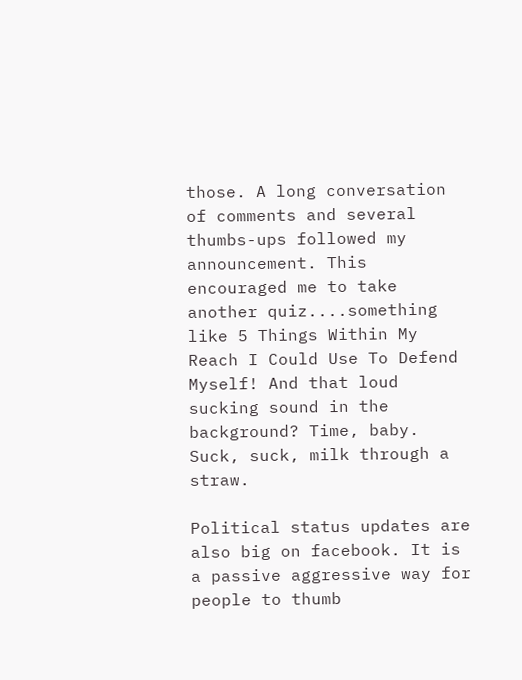those. A long conversation of comments and several thumbs-ups followed my announcement. This encouraged me to take another quiz....something like 5 Things Within My Reach I Could Use To Defend Myself! And that loud sucking sound in the background? Time, baby. Suck, suck, milk through a straw.

Political status updates are also big on facebook. It is a passive aggressive way for people to thumb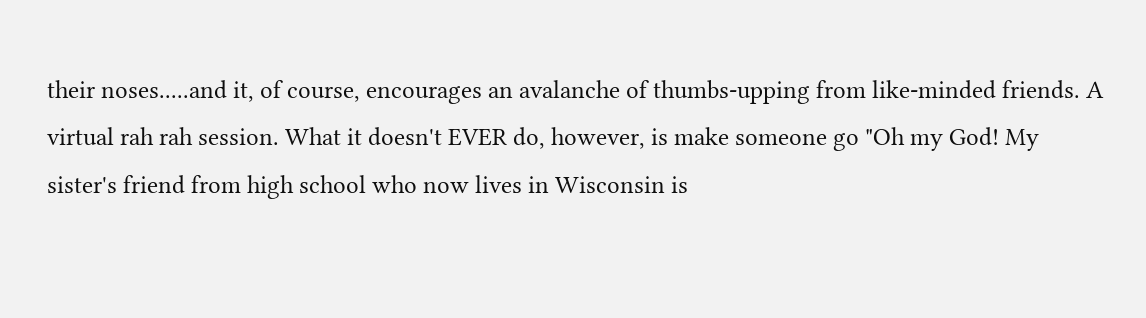their noses.....and it, of course, encourages an avalanche of thumbs-upping from like-minded friends. A virtual rah rah session. What it doesn't EVER do, however, is make someone go "Oh my God! My sister's friend from high school who now lives in Wisconsin is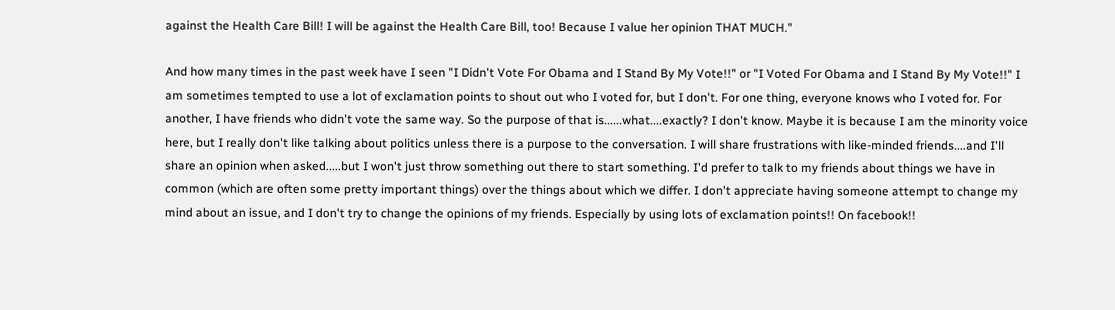against the Health Care Bill! I will be against the Health Care Bill, too! Because I value her opinion THAT MUCH."

And how many times in the past week have I seen "I Didn't Vote For Obama and I Stand By My Vote!!" or "I Voted For Obama and I Stand By My Vote!!" I am sometimes tempted to use a lot of exclamation points to shout out who I voted for, but I don't. For one thing, everyone knows who I voted for. For another, I have friends who didn't vote the same way. So the purpose of that is......what....exactly? I don't know. Maybe it is because I am the minority voice here, but I really don't like talking about politics unless there is a purpose to the conversation. I will share frustrations with like-minded friends....and I'll share an opinion when asked.....but I won't just throw something out there to start something. I'd prefer to talk to my friends about things we have in common (which are often some pretty important things) over the things about which we differ. I don't appreciate having someone attempt to change my mind about an issue, and I don't try to change the opinions of my friends. Especially by using lots of exclamation points!! On facebook!!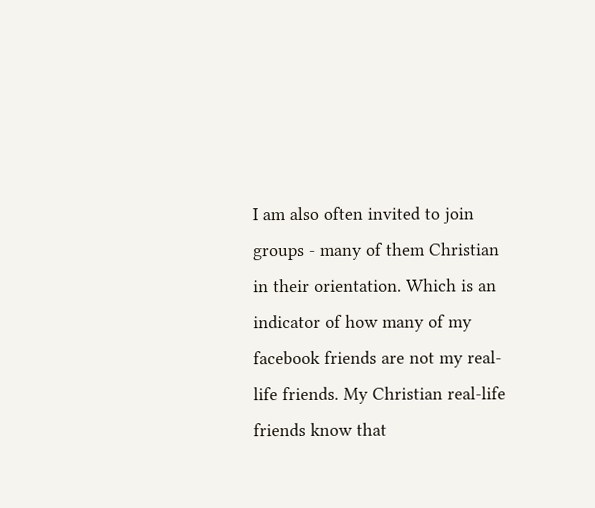I am also often invited to join groups - many of them Christian in their orientation. Which is an indicator of how many of my facebook friends are not my real-life friends. My Christian real-life friends know that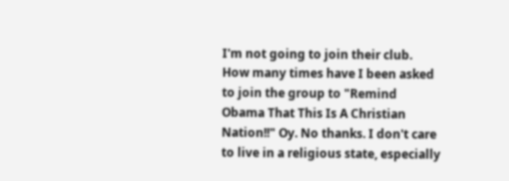I'm not going to join their club. How many times have I been asked to join the group to "Remind Obama That This Is A Christian Nation!!" Oy. No thanks. I don't care to live in a religious state, especially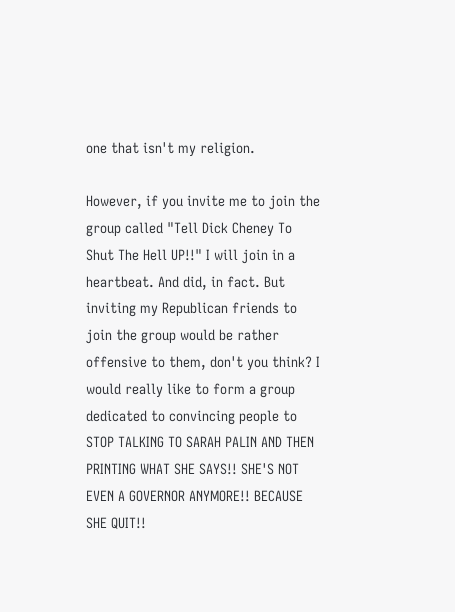one that isn't my religion.

However, if you invite me to join the group called "Tell Dick Cheney To Shut The Hell UP!!" I will join in a heartbeat. And did, in fact. But inviting my Republican friends to join the group would be rather offensive to them, don't you think? I would really like to form a group dedicated to convincing people to STOP TALKING TO SARAH PALIN AND THEN PRINTING WHAT SHE SAYS!! SHE'S NOT EVEN A GOVERNOR ANYMORE!! BECAUSE SHE QUIT!!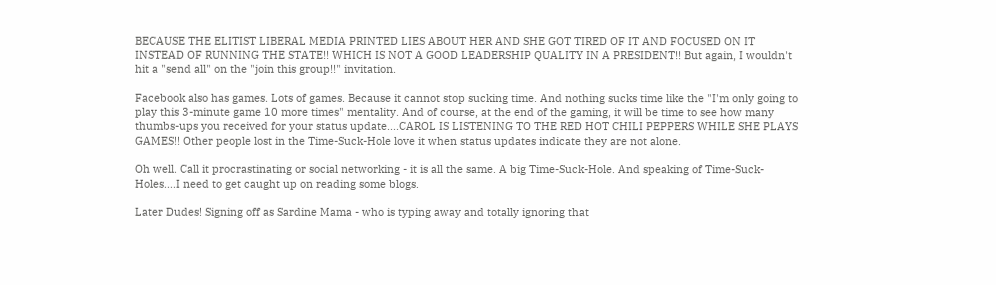BECAUSE THE ELITIST LIBERAL MEDIA PRINTED LIES ABOUT HER AND SHE GOT TIRED OF IT AND FOCUSED ON IT INSTEAD OF RUNNING THE STATE!! WHICH IS NOT A GOOD LEADERSHIP QUALITY IN A PRESIDENT!! But again, I wouldn't hit a "send all" on the "join this group!!" invitation.

Facebook also has games. Lots of games. Because it cannot stop sucking time. And nothing sucks time like the "I'm only going to play this 3-minute game 10 more times" mentality. And of course, at the end of the gaming, it will be time to see how many thumbs-ups you received for your status update....CAROL IS LISTENING TO THE RED HOT CHILI PEPPERS WHILE SHE PLAYS GAMES!! Other people lost in the Time-Suck-Hole love it when status updates indicate they are not alone.

Oh well. Call it procrastinating or social networking - it is all the same. A big Time-Suck-Hole. And speaking of Time-Suck-Holes....I need to get caught up on reading some blogs.

Later Dudes! Signing off as Sardine Mama - who is typing away and totally ignoring that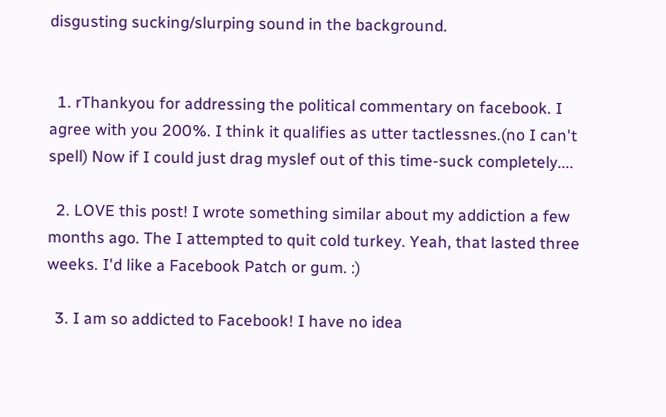disgusting sucking/slurping sound in the background.


  1. rThankyou for addressing the political commentary on facebook. I agree with you 200%. I think it qualifies as utter tactlessnes.(no I can't spell) Now if I could just drag myslef out of this time-suck completely....

  2. LOVE this post! I wrote something similar about my addiction a few months ago. The I attempted to quit cold turkey. Yeah, that lasted three weeks. I'd like a Facebook Patch or gum. :)

  3. I am so addicted to Facebook! I have no idea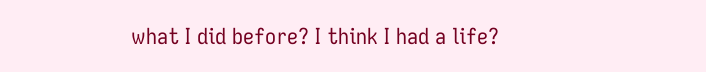what I did before? I think I had a life?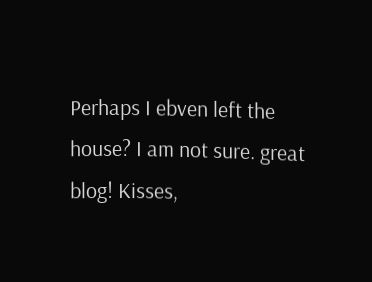Perhaps I ebven left the house? I am not sure. great blog! Kisses,